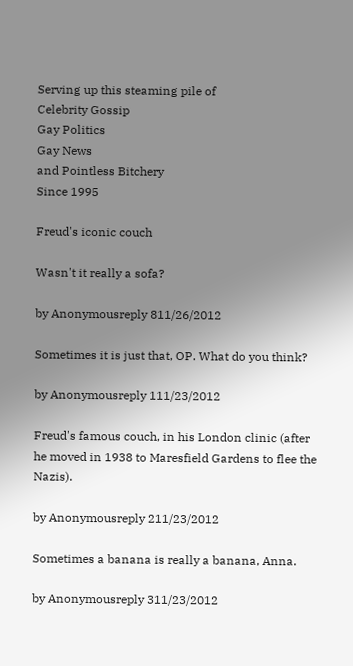Serving up this steaming pile of
Celebrity Gossip
Gay Politics
Gay News
and Pointless Bitchery
Since 1995

Freud's iconic couch

Wasn't it really a sofa?

by Anonymousreply 811/26/2012

Sometimes it is just that, OP. What do you think?

by Anonymousreply 111/23/2012

Freud's famous couch, in his London clinic (after he moved in 1938 to Maresfield Gardens to flee the Nazis).

by Anonymousreply 211/23/2012

Sometimes a banana is really a banana, Anna.

by Anonymousreply 311/23/2012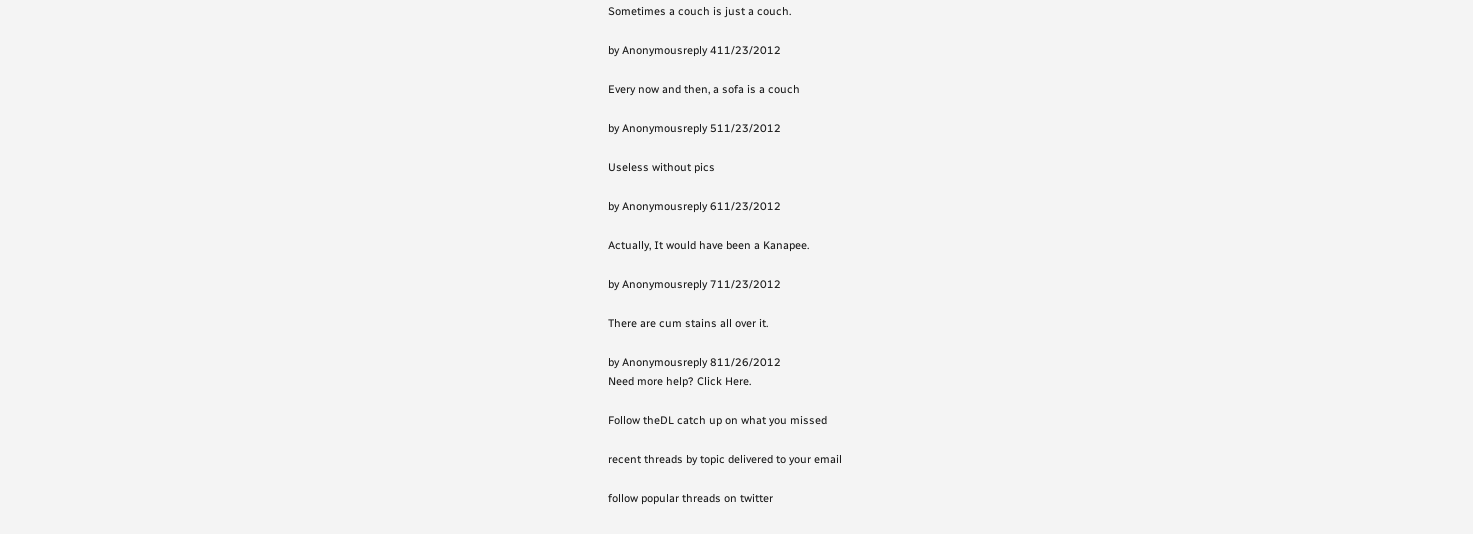Sometimes a couch is just a couch.

by Anonymousreply 411/23/2012

Every now and then, a sofa is a couch

by Anonymousreply 511/23/2012

Useless without pics

by Anonymousreply 611/23/2012

Actually, It would have been a Kanapee.

by Anonymousreply 711/23/2012

There are cum stains all over it.

by Anonymousreply 811/26/2012
Need more help? Click Here.

Follow theDL catch up on what you missed

recent threads by topic delivered to your email

follow popular threads on twitter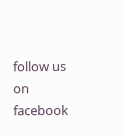follow us on facebook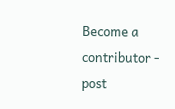Become a contributor - post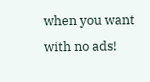when you want with no ads!